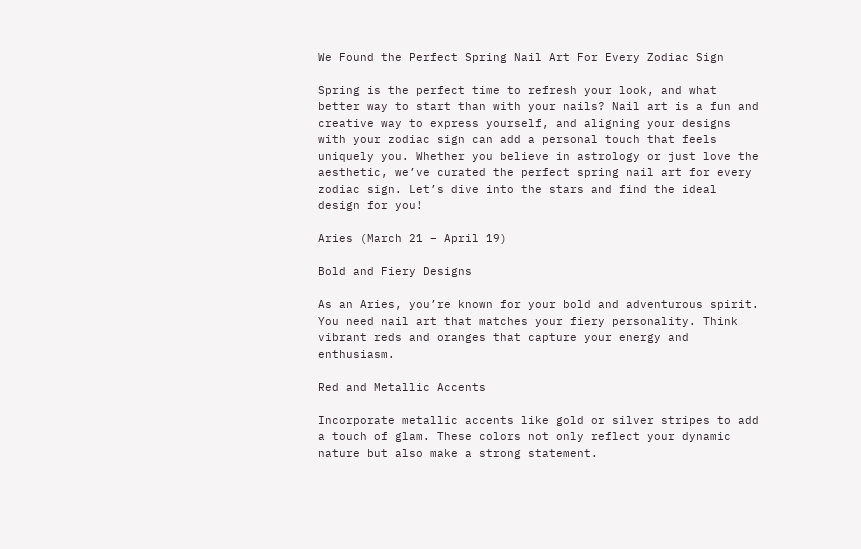We Found the Perfect Spring Nail Art For Every Zodiac Sign

Spring is the perfect time to refresh your look, and what better way to start than with your nails? Nail art is a fun and creative way to express yourself, and aligning your designs with your zodiac sign can add a personal touch that feels uniquely you. Whether you believe in astrology or just love the aesthetic, we’ve curated the perfect spring nail art for every zodiac sign. Let’s dive into the stars and find the ideal design for you!

Aries (March 21 – April 19)

Bold and Fiery Designs

As an Aries, you’re known for your bold and adventurous spirit. You need nail art that matches your fiery personality. Think vibrant reds and oranges that capture your energy and enthusiasm.

Red and Metallic Accents

Incorporate metallic accents like gold or silver stripes to add a touch of glam. These colors not only reflect your dynamic nature but also make a strong statement.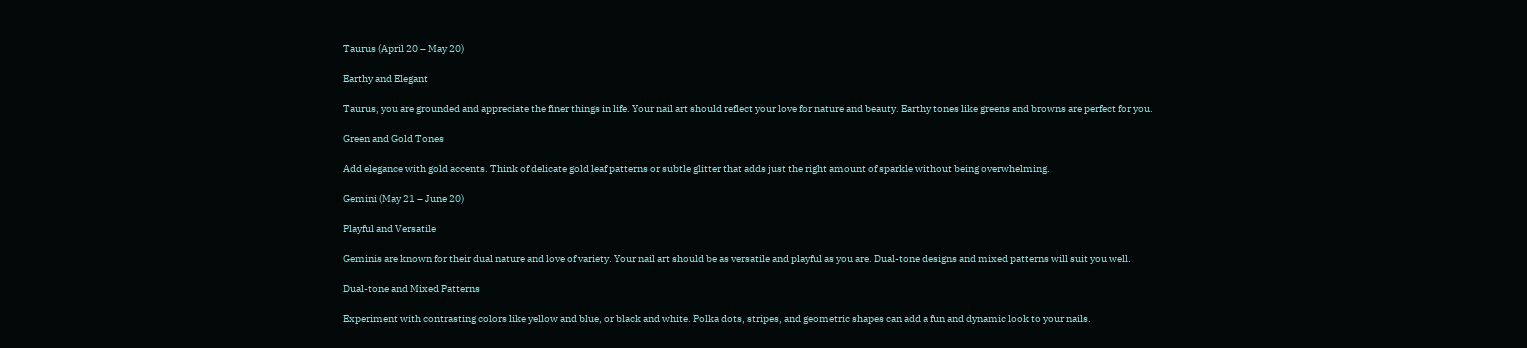Taurus (April 20 – May 20)

Earthy and Elegant

Taurus, you are grounded and appreciate the finer things in life. Your nail art should reflect your love for nature and beauty. Earthy tones like greens and browns are perfect for you.

Green and Gold Tones

Add elegance with gold accents. Think of delicate gold leaf patterns or subtle glitter that adds just the right amount of sparkle without being overwhelming.

Gemini (May 21 – June 20)

Playful and Versatile

Geminis are known for their dual nature and love of variety. Your nail art should be as versatile and playful as you are. Dual-tone designs and mixed patterns will suit you well.

Dual-tone and Mixed Patterns

Experiment with contrasting colors like yellow and blue, or black and white. Polka dots, stripes, and geometric shapes can add a fun and dynamic look to your nails.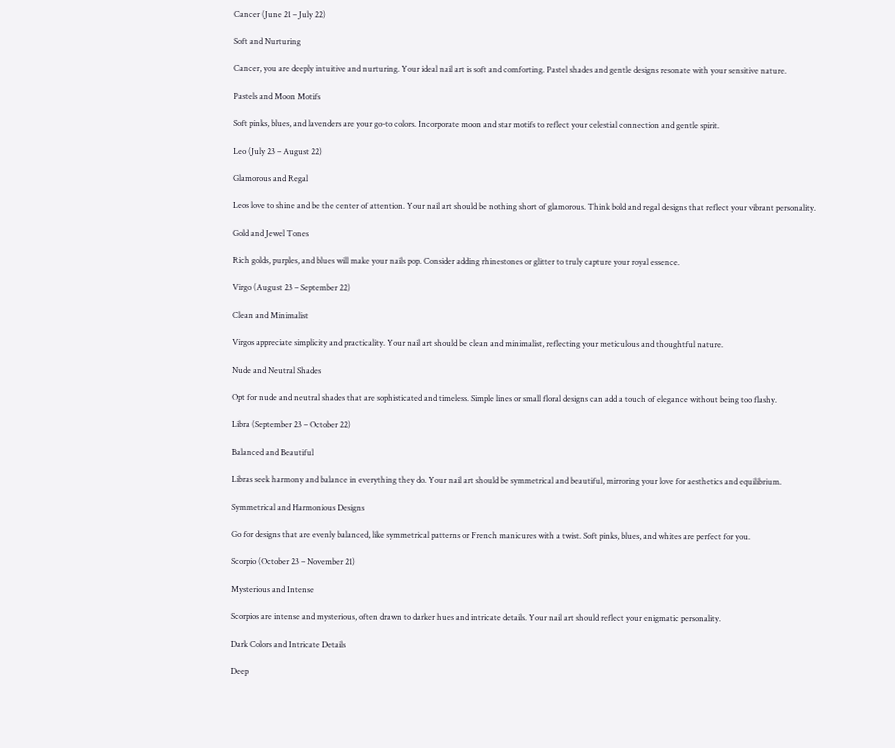Cancer (June 21 – July 22)

Soft and Nurturing

Cancer, you are deeply intuitive and nurturing. Your ideal nail art is soft and comforting. Pastel shades and gentle designs resonate with your sensitive nature.

Pastels and Moon Motifs

Soft pinks, blues, and lavenders are your go-to colors. Incorporate moon and star motifs to reflect your celestial connection and gentle spirit.

Leo (July 23 – August 22)

Glamorous and Regal

Leos love to shine and be the center of attention. Your nail art should be nothing short of glamorous. Think bold and regal designs that reflect your vibrant personality.

Gold and Jewel Tones

Rich golds, purples, and blues will make your nails pop. Consider adding rhinestones or glitter to truly capture your royal essence.

Virgo (August 23 – September 22)

Clean and Minimalist

Virgos appreciate simplicity and practicality. Your nail art should be clean and minimalist, reflecting your meticulous and thoughtful nature.

Nude and Neutral Shades

Opt for nude and neutral shades that are sophisticated and timeless. Simple lines or small floral designs can add a touch of elegance without being too flashy.

Libra (September 23 – October 22)

Balanced and Beautiful

Libras seek harmony and balance in everything they do. Your nail art should be symmetrical and beautiful, mirroring your love for aesthetics and equilibrium.

Symmetrical and Harmonious Designs

Go for designs that are evenly balanced, like symmetrical patterns or French manicures with a twist. Soft pinks, blues, and whites are perfect for you.

Scorpio (October 23 – November 21)

Mysterious and Intense

Scorpios are intense and mysterious, often drawn to darker hues and intricate details. Your nail art should reflect your enigmatic personality.

Dark Colors and Intricate Details

Deep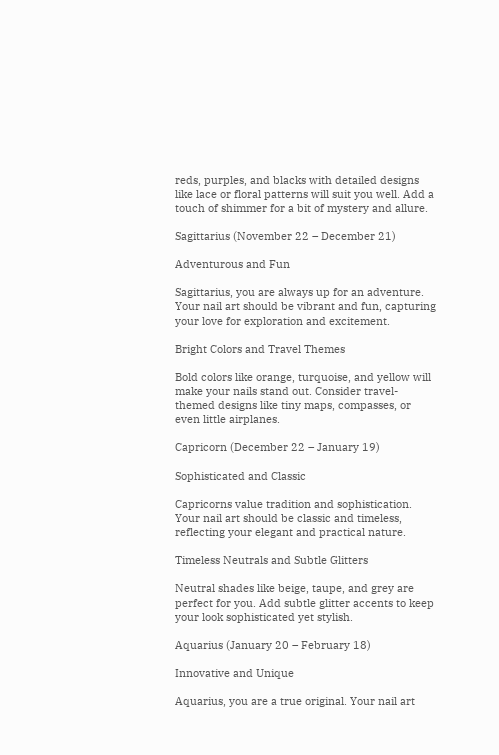reds, purples, and blacks with detailed designs like lace or floral patterns will suit you well. Add a touch of shimmer for a bit of mystery and allure.

Sagittarius (November 22 – December 21)

Adventurous and Fun

Sagittarius, you are always up for an adventure. Your nail art should be vibrant and fun, capturing your love for exploration and excitement.

Bright Colors and Travel Themes

Bold colors like orange, turquoise, and yellow will make your nails stand out. Consider travel-themed designs like tiny maps, compasses, or even little airplanes.

Capricorn (December 22 – January 19)

Sophisticated and Classic

Capricorns value tradition and sophistication. Your nail art should be classic and timeless, reflecting your elegant and practical nature.

Timeless Neutrals and Subtle Glitters

Neutral shades like beige, taupe, and grey are perfect for you. Add subtle glitter accents to keep your look sophisticated yet stylish.

Aquarius (January 20 – February 18)

Innovative and Unique

Aquarius, you are a true original. Your nail art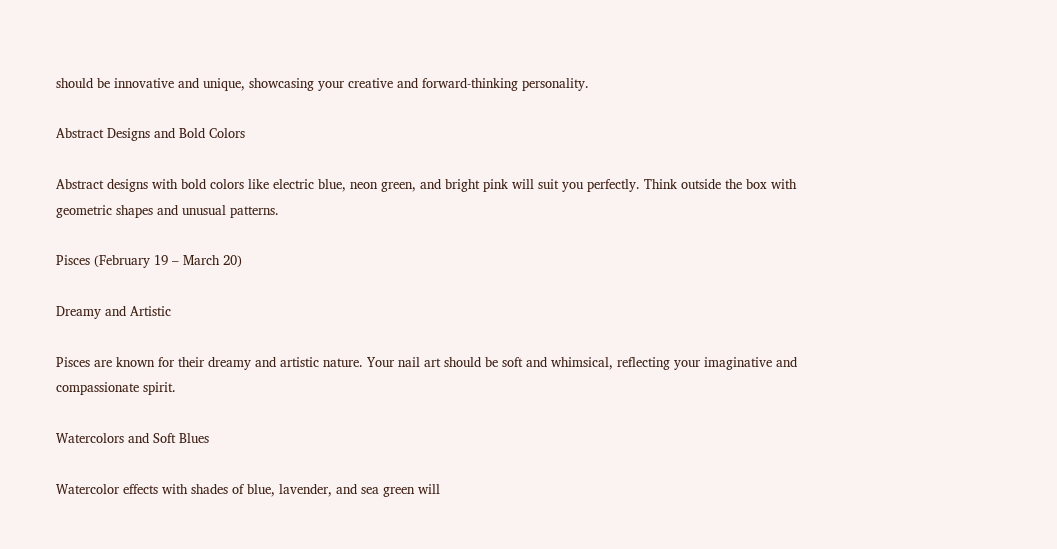should be innovative and unique, showcasing your creative and forward-thinking personality.

Abstract Designs and Bold Colors

Abstract designs with bold colors like electric blue, neon green, and bright pink will suit you perfectly. Think outside the box with geometric shapes and unusual patterns.

Pisces (February 19 – March 20)

Dreamy and Artistic

Pisces are known for their dreamy and artistic nature. Your nail art should be soft and whimsical, reflecting your imaginative and compassionate spirit.

Watercolors and Soft Blues

Watercolor effects with shades of blue, lavender, and sea green will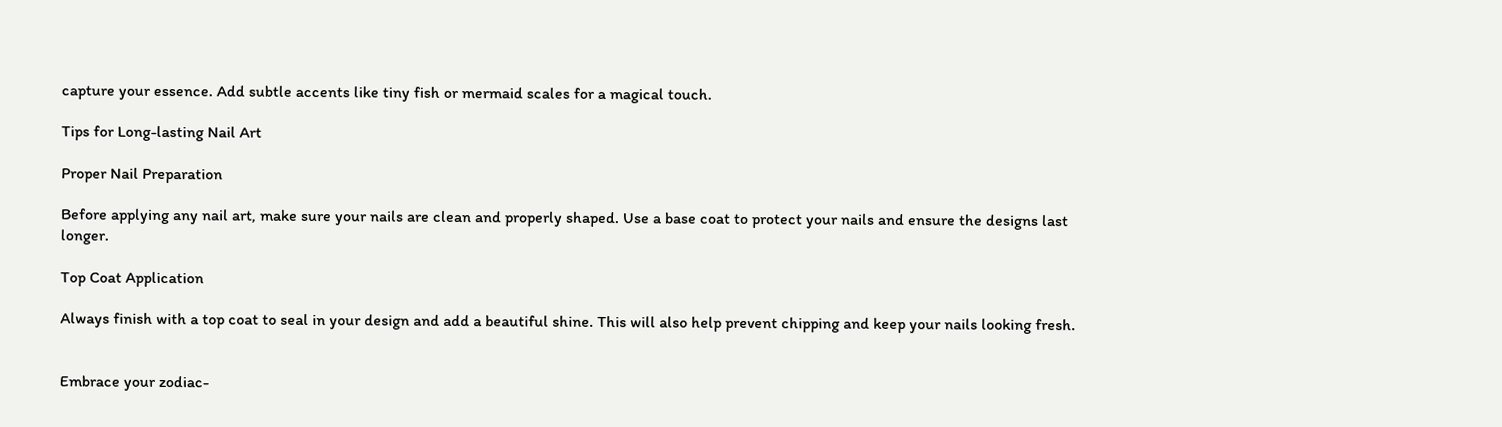capture your essence. Add subtle accents like tiny fish or mermaid scales for a magical touch.

Tips for Long-lasting Nail Art

Proper Nail Preparation

Before applying any nail art, make sure your nails are clean and properly shaped. Use a base coat to protect your nails and ensure the designs last longer.

Top Coat Application

Always finish with a top coat to seal in your design and add a beautiful shine. This will also help prevent chipping and keep your nails looking fresh.


Embrace your zodiac-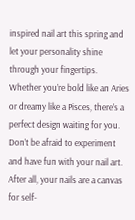inspired nail art this spring and let your personality shine through your fingertips. Whether you’re bold like an Aries or dreamy like a Pisces, there’s a perfect design waiting for you. Don’t be afraid to experiment and have fun with your nail art. After all, your nails are a canvas for self-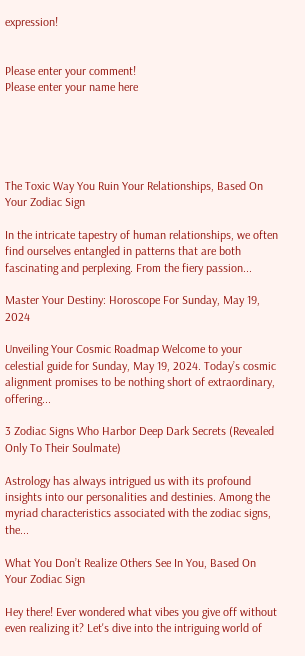expression!


Please enter your comment!
Please enter your name here





The Toxic Way You Ruin Your Relationships, Based On Your Zodiac Sign

In the intricate tapestry of human relationships, we often find ourselves entangled in patterns that are both fascinating and perplexing. From the fiery passion...

Master Your Destiny: Horoscope For Sunday, May 19, 2024

Unveiling Your Cosmic Roadmap Welcome to your celestial guide for Sunday, May 19, 2024. Today’s cosmic alignment promises to be nothing short of extraordinary, offering...

3 Zodiac Signs Who Harbor Deep Dark Secrets (Revealed Only To Their Soulmate)

Astrology has always intrigued us with its profound insights into our personalities and destinies. Among the myriad characteristics associated with the zodiac signs, the...

What You Don’t Realize Others See In You, Based On Your Zodiac Sign

Hey there! Ever wondered what vibes you give off without even realizing it? Let's dive into the intriguing world of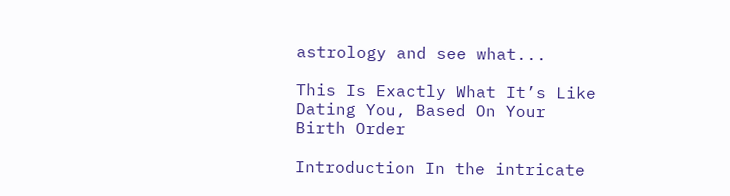astrology and see what...

This Is Exactly What It’s Like Dating You, Based On Your Birth Order

Introduction In the intricate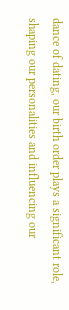dance of dating, our birth order plays a significant role, shaping our personalities and influencing our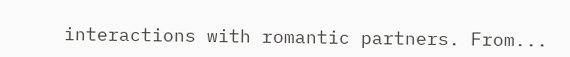interactions with romantic partners. From...